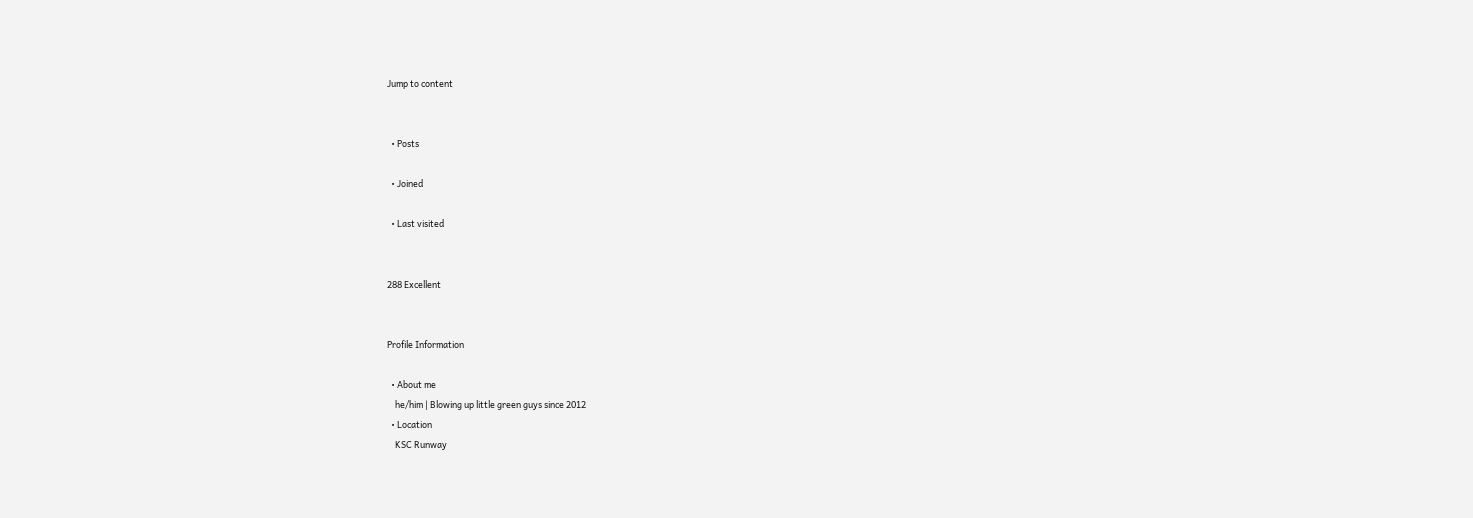Jump to content


  • Posts

  • Joined

  • Last visited


288 Excellent


Profile Information

  • About me
    he/him | Blowing up little green guys since 2012
  • Location
    KSC Runway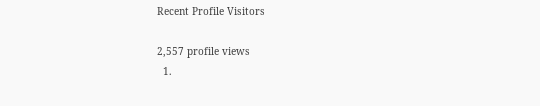Recent Profile Visitors

2,557 profile views
  1.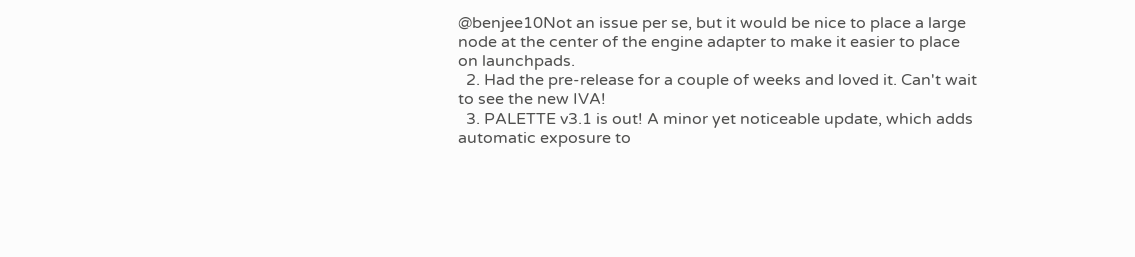@benjee10Not an issue per se, but it would be nice to place a large node at the center of the engine adapter to make it easier to place on launchpads.
  2. Had the pre-release for a couple of weeks and loved it. Can't wait to see the new IVA!
  3. PALETTE v3.1 is out! A minor yet noticeable update, which adds automatic exposure to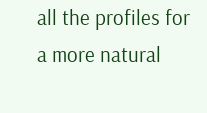all the profiles for a more natural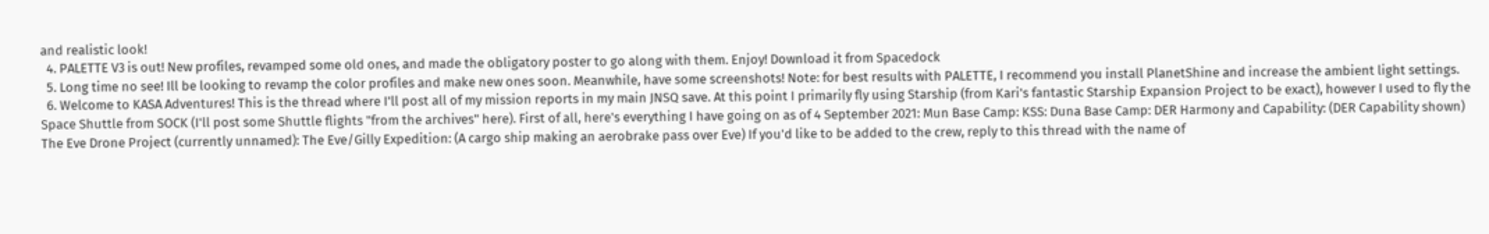and realistic look!
  4. PALETTE V3 is out! New profiles, revamped some old ones, and made the obligatory poster to go along with them. Enjoy! Download it from Spacedock
  5. Long time no see! Ill be looking to revamp the color profiles and make new ones soon. Meanwhile, have some screenshots! Note: for best results with PALETTE, I recommend you install PlanetShine and increase the ambient light settings.
  6. Welcome to KASA Adventures! This is the thread where I'll post all of my mission reports in my main JNSQ save. At this point I primarily fly using Starship (from Kari's fantastic Starship Expansion Project to be exact), however I used to fly the Space Shuttle from SOCK (I'll post some Shuttle flights "from the archives" here). First of all, here's everything I have going on as of 4 September 2021: Mun Base Camp: KSS: Duna Base Camp: DER Harmony and Capability: (DER Capability shown) The Eve Drone Project (currently unnamed): The Eve/Gilly Expedition: (A cargo ship making an aerobrake pass over Eve) If you'd like to be added to the crew, reply to this thread with the name of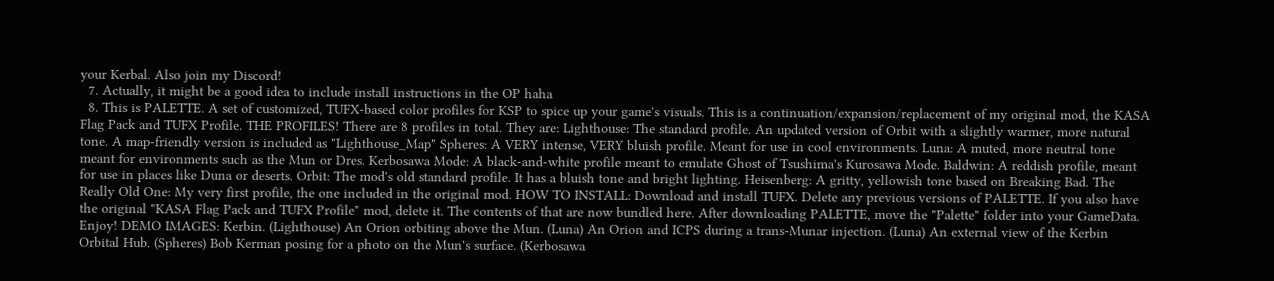your Kerbal. Also join my Discord!
  7. Actually, it might be a good idea to include install instructions in the OP haha
  8. This is PALETTE. A set of customized, TUFX-based color profiles for KSP to spice up your game's visuals. This is a continuation/expansion/replacement of my original mod, the KASA Flag Pack and TUFX Profile. THE PROFILES! There are 8 profiles in total. They are: Lighthouse: The standard profile. An updated version of Orbit with a slightly warmer, more natural tone. A map-friendly version is included as "Lighthouse_Map" Spheres: A VERY intense, VERY bluish profile. Meant for use in cool environments. Luna: A muted, more neutral tone meant for environments such as the Mun or Dres. Kerbosawa Mode: A black-and-white profile meant to emulate Ghost of Tsushima's Kurosawa Mode. Baldwin: A reddish profile, meant for use in places like Duna or deserts. Orbit: The mod's old standard profile. It has a bluish tone and bright lighting. Heisenberg: A gritty, yellowish tone based on Breaking Bad. The Really Old One: My very first profile, the one included in the original mod. HOW TO INSTALL: Download and install TUFX. Delete any previous versions of PALETTE. If you also have the original "KASA Flag Pack and TUFX Profile" mod, delete it. The contents of that are now bundled here. After downloading PALETTE, move the "Palette" folder into your GameData. Enjoy! DEMO IMAGES: Kerbin. (Lighthouse) An Orion orbiting above the Mun. (Luna) An Orion and ICPS during a trans-Munar injection. (Luna) An external view of the Kerbin Orbital Hub. (Spheres) Bob Kerman posing for a photo on the Mun's surface. (Kerbosawa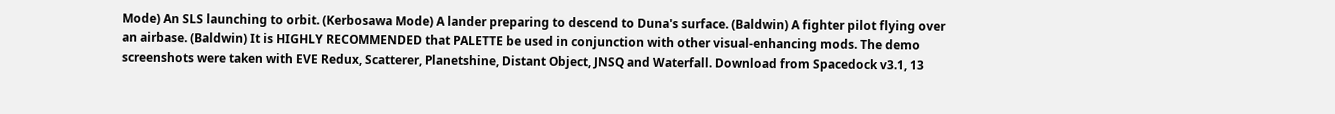Mode) An SLS launching to orbit. (Kerbosawa Mode) A lander preparing to descend to Duna's surface. (Baldwin) A fighter pilot flying over an airbase. (Baldwin) It is HIGHLY RECOMMENDED that PALETTE be used in conjunction with other visual-enhancing mods. The demo screenshots were taken with EVE Redux, Scatterer, Planetshine, Distant Object, JNSQ and Waterfall. Download from Spacedock v3.1, 13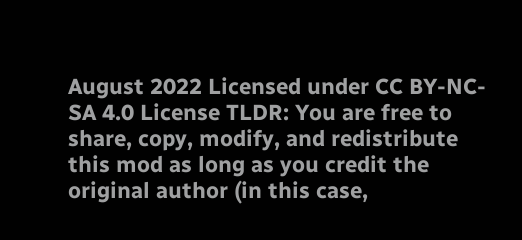August 2022 Licensed under CC BY-NC-SA 4.0 License TLDR: You are free to share, copy, modify, and redistribute this mod as long as you credit the original author (in this case,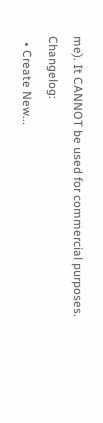me). It CANNOT be used for commercial purposes. Changelog:
  • Create New...